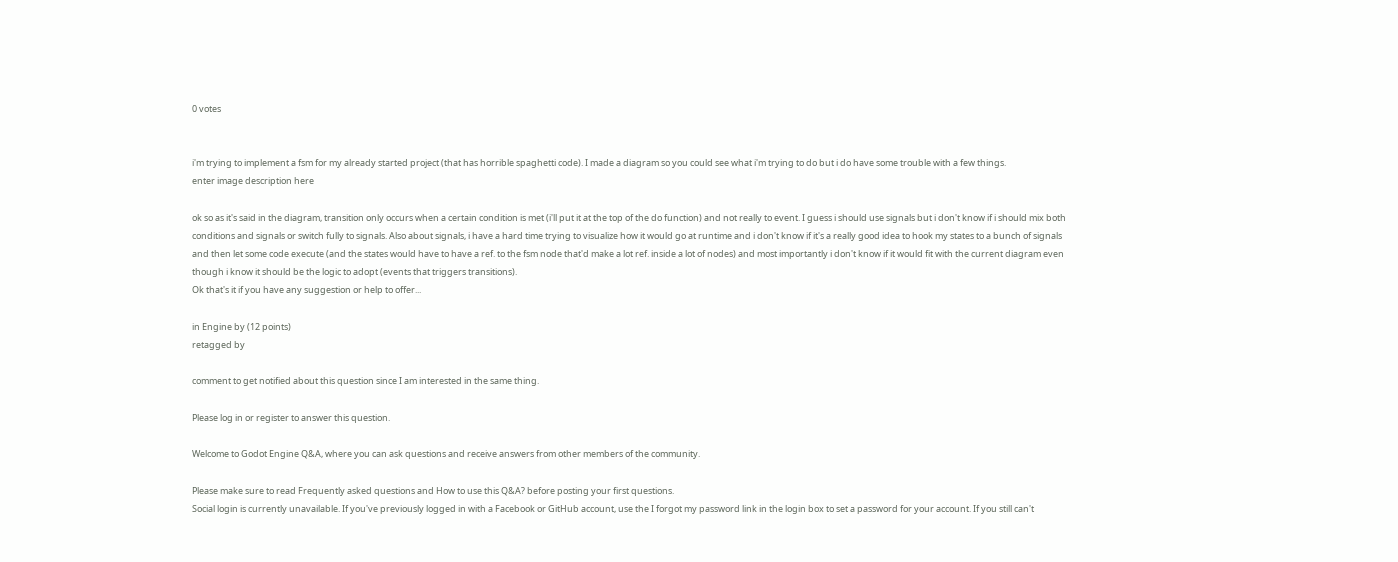0 votes


i'm trying to implement a fsm for my already started project (that has horrible spaghetti code). I made a diagram so you could see what i'm trying to do but i do have some trouble with a few things.
enter image description here

ok so as it's said in the diagram, transition only occurs when a certain condition is met (i'll put it at the top of the do function) and not really to event. I guess i should use signals but i don't know if i should mix both conditions and signals or switch fully to signals. Also about signals, i have a hard time trying to visualize how it would go at runtime and i don't know if it's a really good idea to hook my states to a bunch of signals and then let some code execute (and the states would have to have a ref. to the fsm node that'd make a lot ref. inside a lot of nodes) and most importantly i don't know if it would fit with the current diagram even though i know it should be the logic to adopt (events that triggers transitions).
Ok that's it if you have any suggestion or help to offer...

in Engine by (12 points)
retagged by

comment to get notified about this question since I am interested in the same thing.

Please log in or register to answer this question.

Welcome to Godot Engine Q&A, where you can ask questions and receive answers from other members of the community.

Please make sure to read Frequently asked questions and How to use this Q&A? before posting your first questions.
Social login is currently unavailable. If you've previously logged in with a Facebook or GitHub account, use the I forgot my password link in the login box to set a password for your account. If you still can't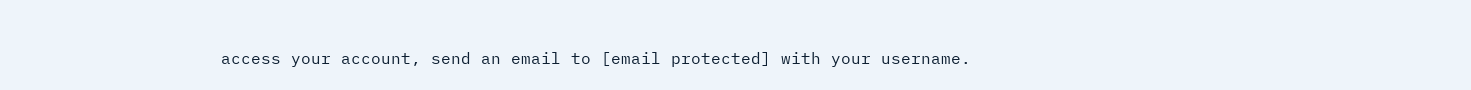access your account, send an email to [email protected] with your username.